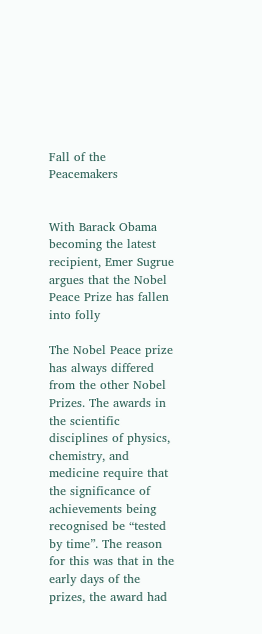Fall of the Peacemakers


With Barack Obama becoming the latest recipient, Emer Sugrue argues that the Nobel Peace Prize has fallen into folly

The Nobel Peace prize has always differed from the other Nobel Prizes. The awards in the scientific disciplines of physics, chemistry, and medicine require that the significance of achievements being recognised be “tested by time”. The reason for this was that in the early days of the prizes, the award had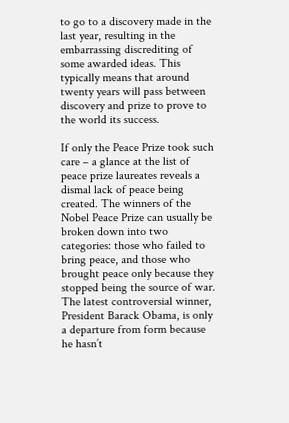to go to a discovery made in the last year, resulting in the embarrassing discrediting of some awarded ideas. This typically means that around twenty years will pass between discovery and prize to prove to the world its success.

If only the Peace Prize took such care – a glance at the list of peace prize laureates reveals a dismal lack of peace being created. The winners of the Nobel Peace Prize can usually be broken down into two categories: those who failed to bring peace, and those who brought peace only because they stopped being the source of war. The latest controversial winner, President Barack Obama, is only a departure from form because he hasn’t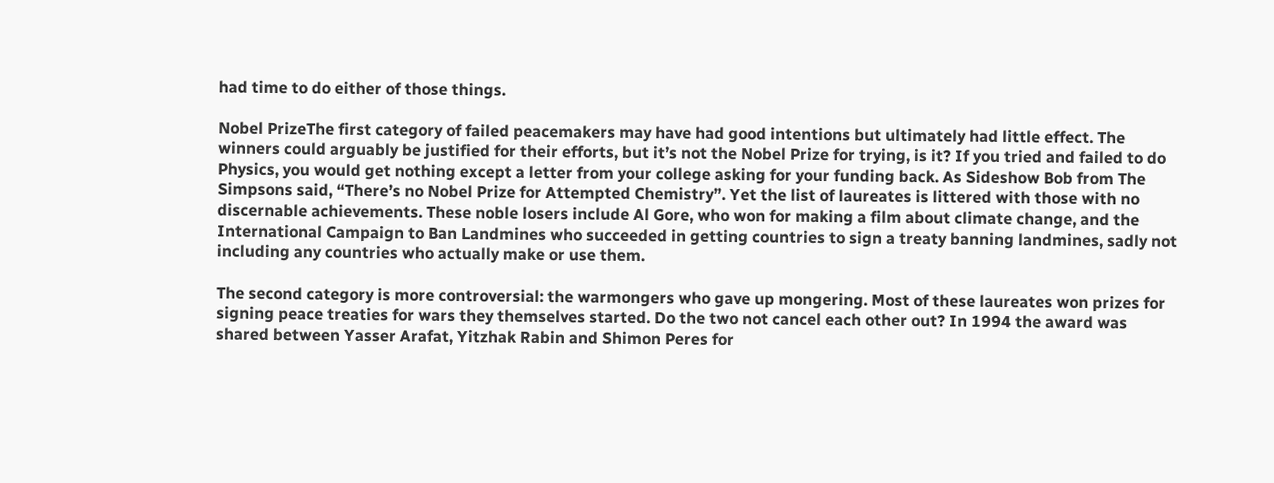had time to do either of those things.

Nobel PrizeThe first category of failed peacemakers may have had good intentions but ultimately had little effect. The winners could arguably be justified for their efforts, but it’s not the Nobel Prize for trying, is it? If you tried and failed to do Physics, you would get nothing except a letter from your college asking for your funding back. As Sideshow Bob from The Simpsons said, “There’s no Nobel Prize for Attempted Chemistry”. Yet the list of laureates is littered with those with no discernable achievements. These noble losers include Al Gore, who won for making a film about climate change, and the International Campaign to Ban Landmines who succeeded in getting countries to sign a treaty banning landmines, sadly not including any countries who actually make or use them.

The second category is more controversial: the warmongers who gave up mongering. Most of these laureates won prizes for signing peace treaties for wars they themselves started. Do the two not cancel each other out? In 1994 the award was shared between Yasser Arafat, Yitzhak Rabin and Shimon Peres for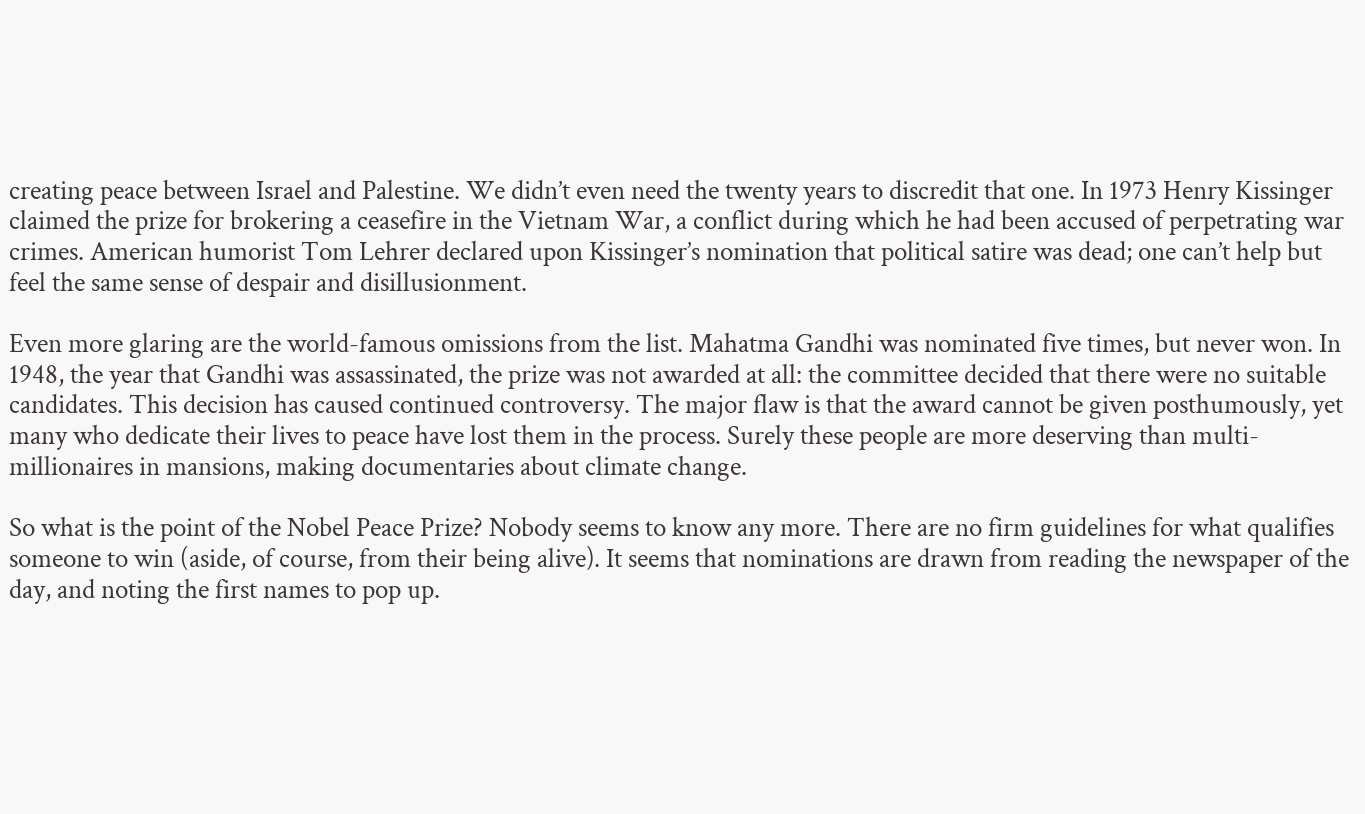creating peace between Israel and Palestine. We didn’t even need the twenty years to discredit that one. In 1973 Henry Kissinger claimed the prize for brokering a ceasefire in the Vietnam War, a conflict during which he had been accused of perpetrating war crimes. American humorist Tom Lehrer declared upon Kissinger’s nomination that political satire was dead; one can’t help but feel the same sense of despair and disillusionment.

Even more glaring are the world-famous omissions from the list. Mahatma Gandhi was nominated five times, but never won. In 1948, the year that Gandhi was assassinated, the prize was not awarded at all: the committee decided that there were no suitable candidates. This decision has caused continued controversy. The major flaw is that the award cannot be given posthumously, yet many who dedicate their lives to peace have lost them in the process. Surely these people are more deserving than multi-millionaires in mansions, making documentaries about climate change.

So what is the point of the Nobel Peace Prize? Nobody seems to know any more. There are no firm guidelines for what qualifies someone to win (aside, of course, from their being alive). It seems that nominations are drawn from reading the newspaper of the day, and noting the first names to pop up.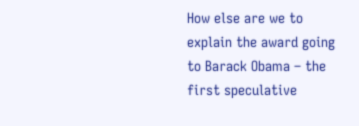How else are we to explain the award going to Barack Obama – the first speculative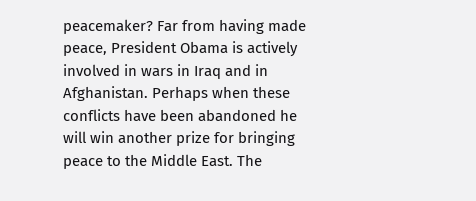peacemaker? Far from having made peace, President Obama is actively involved in wars in Iraq and in Afghanistan. Perhaps when these conflicts have been abandoned he will win another prize for bringing peace to the Middle East. The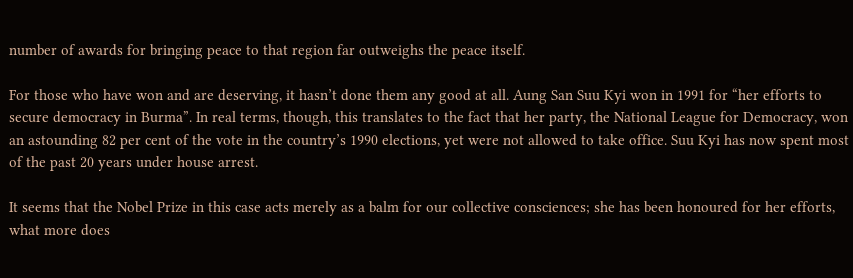number of awards for bringing peace to that region far outweighs the peace itself.

For those who have won and are deserving, it hasn’t done them any good at all. Aung San Suu Kyi won in 1991 for “her efforts to secure democracy in Burma”. In real terms, though, this translates to the fact that her party, the National League for Democracy, won an astounding 82 per cent of the vote in the country’s 1990 elections, yet were not allowed to take office. Suu Kyi has now spent most of the past 20 years under house arrest.

It seems that the Nobel Prize in this case acts merely as a balm for our collective consciences; she has been honoured for her efforts, what more does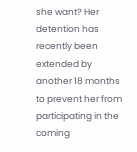she want? Her detention has recently been extended by another 18 months to prevent her from participating in the coming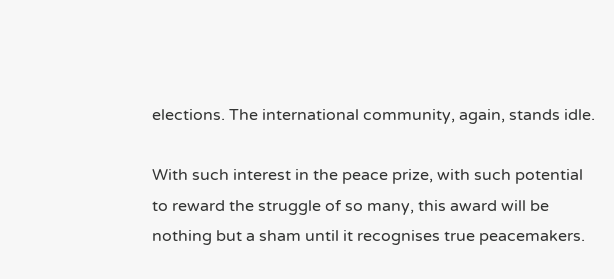elections. The international community, again, stands idle.

With such interest in the peace prize, with such potential to reward the struggle of so many, this award will be nothing but a sham until it recognises true peacemakers.